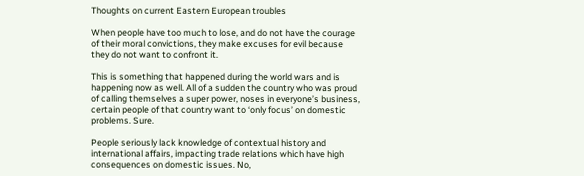Thoughts on current Eastern European troubles

When people have too much to lose, and do not have the courage of their moral convictions, they make excuses for evil because they do not want to confront it.

This is something that happened during the world wars and is happening now as well. All of a sudden the country who was proud of calling themselves a super power, noses in everyone’s business, certain people of that country want to ‘only focus’ on domestic problems. Sure.

People seriously lack knowledge of contextual history and international affairs, impacting trade relations which have high consequences on domestic issues. No,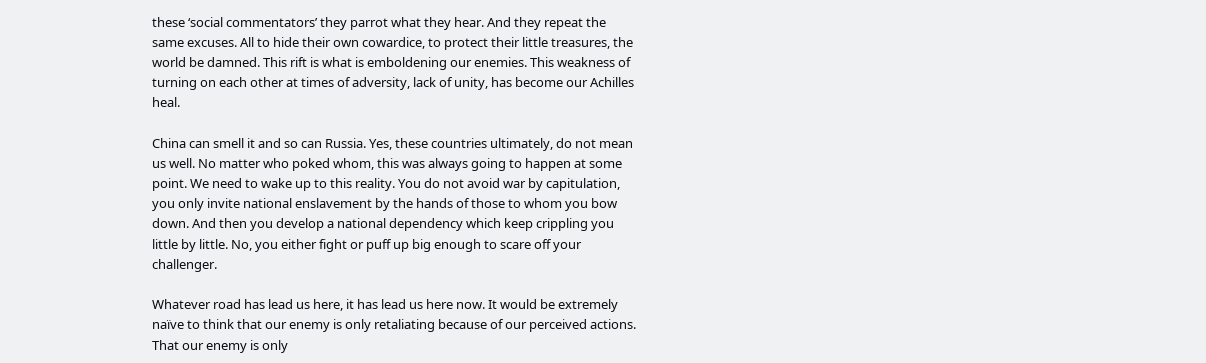these ‘social commentators’ they parrot what they hear. And they repeat the same excuses. All to hide their own cowardice, to protect their little treasures, the world be damned. This rift is what is emboldening our enemies. This weakness of turning on each other at times of adversity, lack of unity, has become our Achilles heal.

China can smell it and so can Russia. Yes, these countries ultimately, do not mean us well. No matter who poked whom, this was always going to happen at some point. We need to wake up to this reality. You do not avoid war by capitulation, you only invite national enslavement by the hands of those to whom you bow down. And then you develop a national dependency which keep crippling you little by little. No, you either fight or puff up big enough to scare off your challenger.

Whatever road has lead us here, it has lead us here now. It would be extremely naïve to think that our enemy is only retaliating because of our perceived actions. That our enemy is only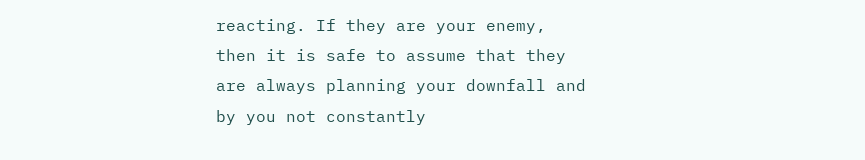reacting. If they are your enemy, then it is safe to assume that they are always planning your downfall and by you not constantly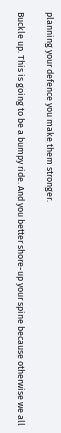planning your defence you make them stronger.

Buckle up. This is going to be a bumpy ride. And you better shore-up your spine because otherwise we all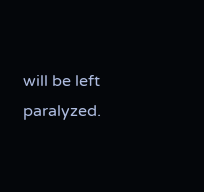will be left paralyzed.